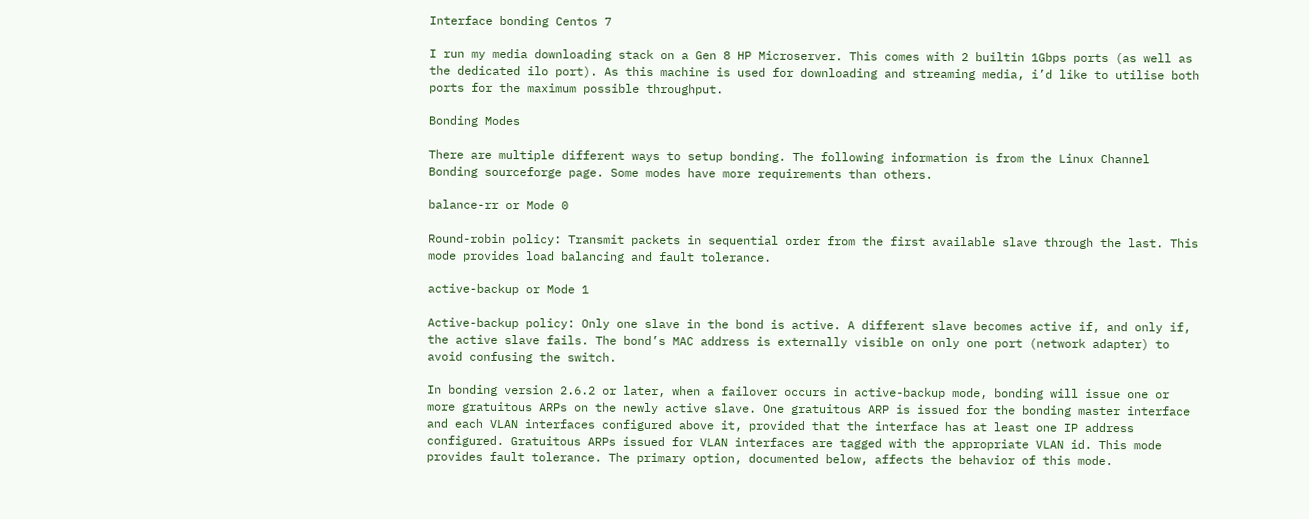Interface bonding Centos 7

I run my media downloading stack on a Gen 8 HP Microserver. This comes with 2 builtin 1Gbps ports (as well as the dedicated ilo port). As this machine is used for downloading and streaming media, i’d like to utilise both ports for the maximum possible throughput.

Bonding Modes

There are multiple different ways to setup bonding. The following information is from the Linux Channel Bonding sourceforge page. Some modes have more requirements than others.

balance-rr or Mode 0

Round-robin policy: Transmit packets in sequential order from the first available slave through the last. This mode provides load balancing and fault tolerance.

active-backup or Mode 1

Active-backup policy: Only one slave in the bond is active. A different slave becomes active if, and only if, the active slave fails. The bond’s MAC address is externally visible on only one port (network adapter) to avoid confusing the switch.

In bonding version 2.6.2 or later, when a failover occurs in active-backup mode, bonding will issue one or more gratuitous ARPs on the newly active slave. One gratuitous ARP is issued for the bonding master interface and each VLAN interfaces configured above it, provided that the interface has at least one IP address configured. Gratuitous ARPs issued for VLAN interfaces are tagged with the appropriate VLAN id. This mode provides fault tolerance. The primary option, documented below, affects the behavior of this mode.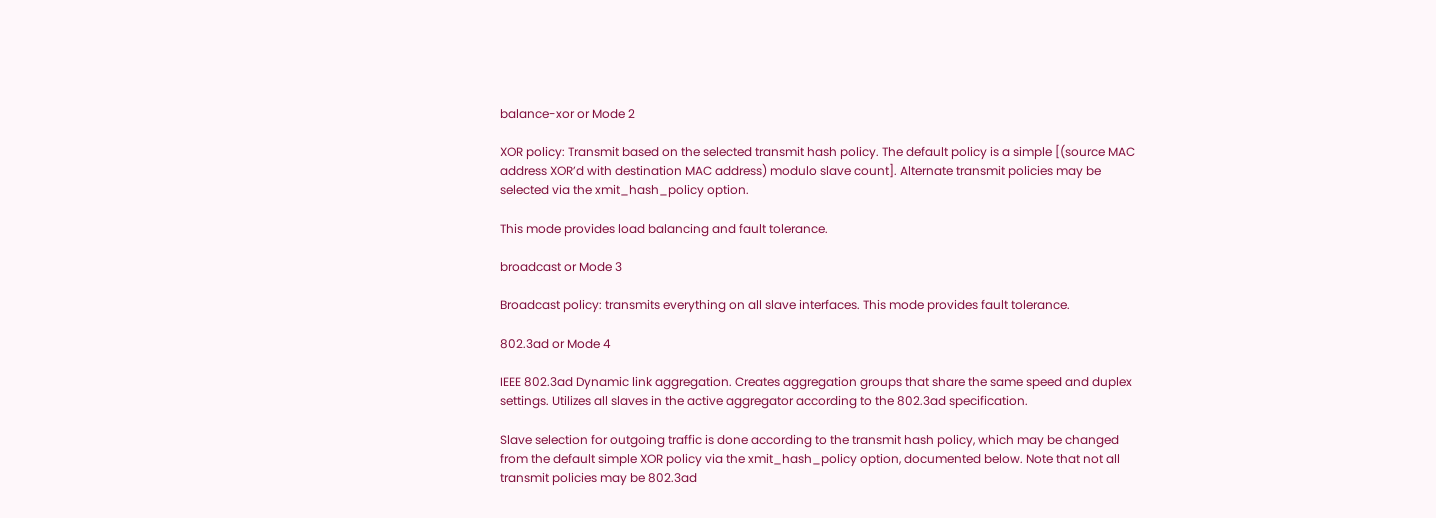balance-xor or Mode 2

XOR policy: Transmit based on the selected transmit hash policy. The default policy is a simple [(source MAC address XOR’d with destination MAC address) modulo slave count]. Alternate transmit policies may be selected via the xmit_hash_policy option.

This mode provides load balancing and fault tolerance.

broadcast or Mode 3

Broadcast policy: transmits everything on all slave interfaces. This mode provides fault tolerance.

802.3ad or Mode 4

IEEE 802.3ad Dynamic link aggregation. Creates aggregation groups that share the same speed and duplex settings. Utilizes all slaves in the active aggregator according to the 802.3ad specification.

Slave selection for outgoing traffic is done according to the transmit hash policy, which may be changed from the default simple XOR policy via the xmit_hash_policy option, documented below. Note that not all transmit policies may be 802.3ad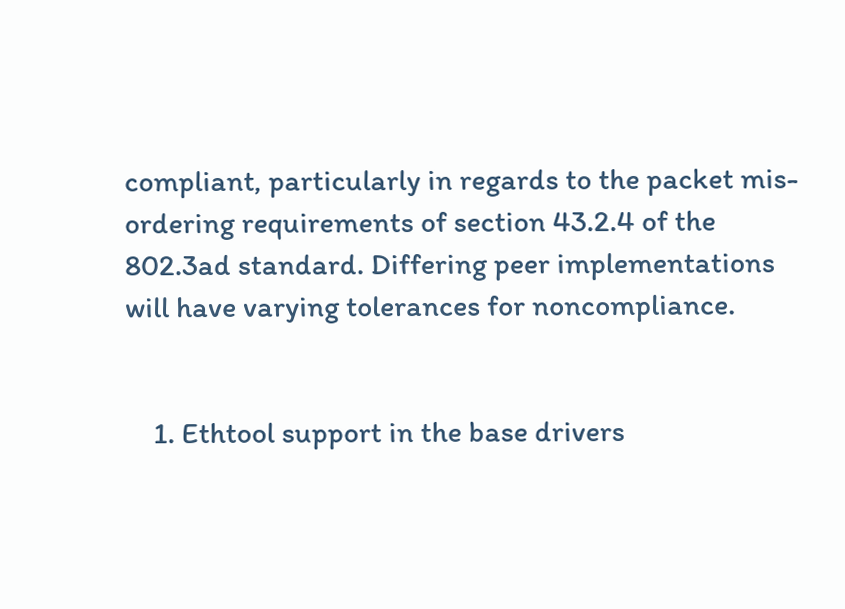compliant, particularly in regards to the packet mis-ordering requirements of section 43.2.4 of the 802.3ad standard. Differing peer implementations will have varying tolerances for noncompliance.


    1. Ethtool support in the base drivers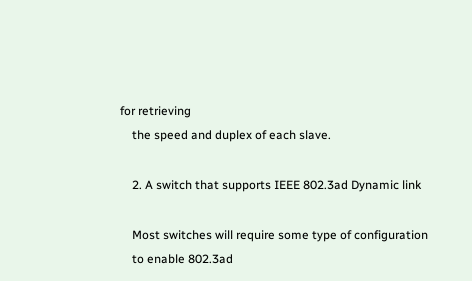for retrieving
    the speed and duplex of each slave.

    2. A switch that supports IEEE 802.3ad Dynamic link

    Most switches will require some type of configuration
    to enable 802.3ad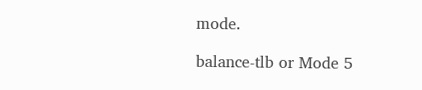mode.

balance-tlb or Mode 5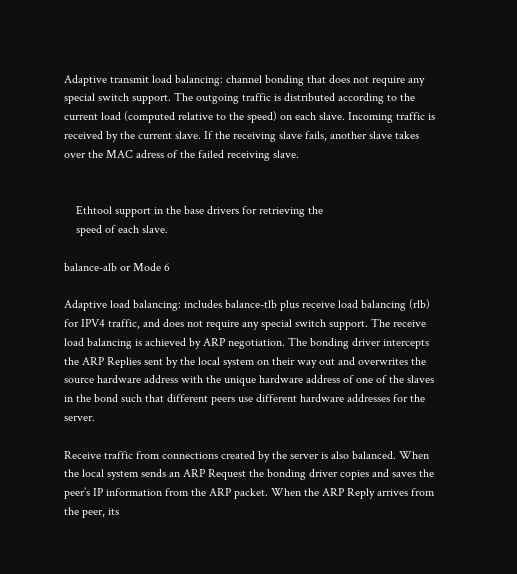Adaptive transmit load balancing: channel bonding that does not require any special switch support. The outgoing traffic is distributed according to the current load (computed relative to the speed) on each slave. Incoming traffic is received by the current slave. If the receiving slave fails, another slave takes over the MAC adress of the failed receiving slave.


    Ethtool support in the base drivers for retrieving the
    speed of each slave.

balance-alb or Mode 6

Adaptive load balancing: includes balance-tlb plus receive load balancing (rlb) for IPV4 traffic, and does not require any special switch support. The receive load balancing is achieved by ARP negotiation. The bonding driver intercepts the ARP Replies sent by the local system on their way out and overwrites the source hardware address with the unique hardware address of one of the slaves in the bond such that different peers use different hardware addresses for the server.

Receive traffic from connections created by the server is also balanced. When the local system sends an ARP Request the bonding driver copies and saves the peer’s IP information from the ARP packet. When the ARP Reply arrives from the peer, its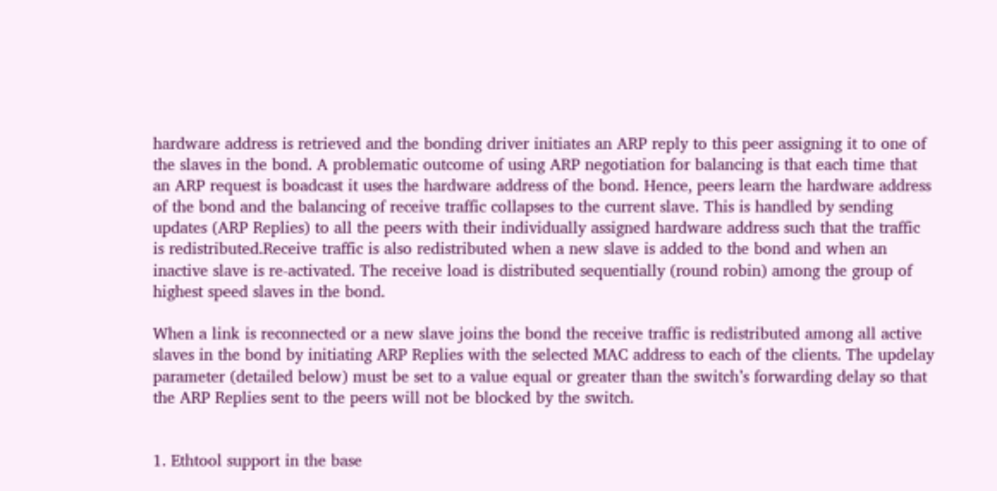hardware address is retrieved and the bonding driver initiates an ARP reply to this peer assigning it to one of the slaves in the bond. A problematic outcome of using ARP negotiation for balancing is that each time that an ARP request is boadcast it uses the hardware address of the bond. Hence, peers learn the hardware address of the bond and the balancing of receive traffic collapses to the current slave. This is handled by sending updates (ARP Replies) to all the peers with their individually assigned hardware address such that the traffic is redistributed.Receive traffic is also redistributed when a new slave is added to the bond and when an inactive slave is re-activated. The receive load is distributed sequentially (round robin) among the group of highest speed slaves in the bond.

When a link is reconnected or a new slave joins the bond the receive traffic is redistributed among all active slaves in the bond by initiating ARP Replies with the selected MAC address to each of the clients. The updelay parameter (detailed below) must be set to a value equal or greater than the switch’s forwarding delay so that the ARP Replies sent to the peers will not be blocked by the switch.


1. Ethtool support in the base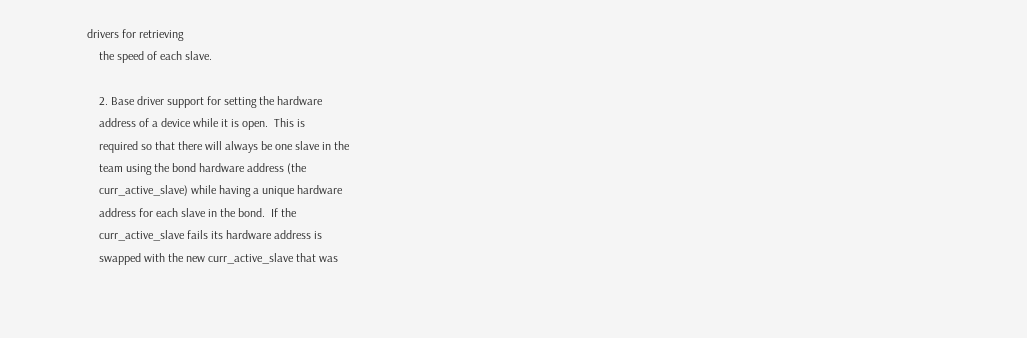drivers for retrieving
    the speed of each slave.

    2. Base driver support for setting the hardware
    address of a device while it is open.  This is
    required so that there will always be one slave in the
    team using the bond hardware address (the
    curr_active_slave) while having a unique hardware
    address for each slave in the bond.  If the
    curr_active_slave fails its hardware address is
    swapped with the new curr_active_slave that was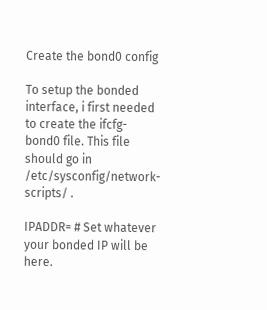Create the bond0 config

To setup the bonded interface, i first needed to create the ifcfg-bond0 file. This file should go in /etc/sysconfig/network-scripts/ .

IPADDR= # Set whatever your bonded IP will be here.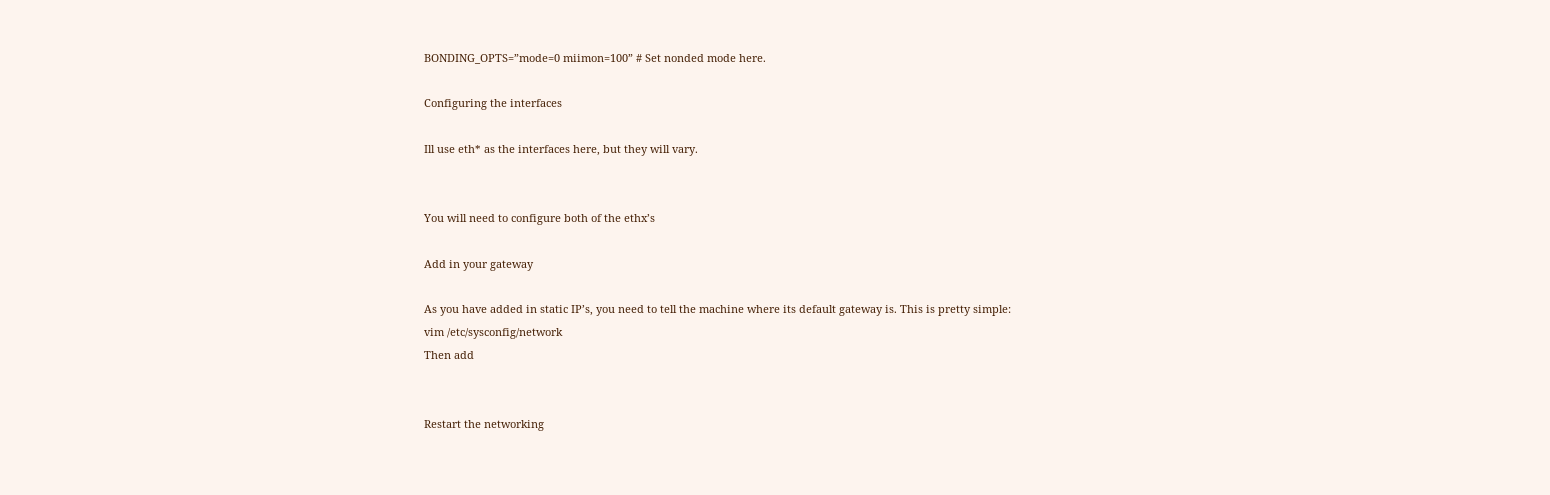BONDING_OPTS=”mode=0 miimon=100” # Set nonded mode here.

Configuring the interfaces

Ill use eth* as the interfaces here, but they will vary.


You will need to configure both of the ethx’s

Add in your gateway

As you have added in static IP’s, you need to tell the machine where its default gateway is. This is pretty simple:
vim /etc/sysconfig/network
Then add


Restart the networking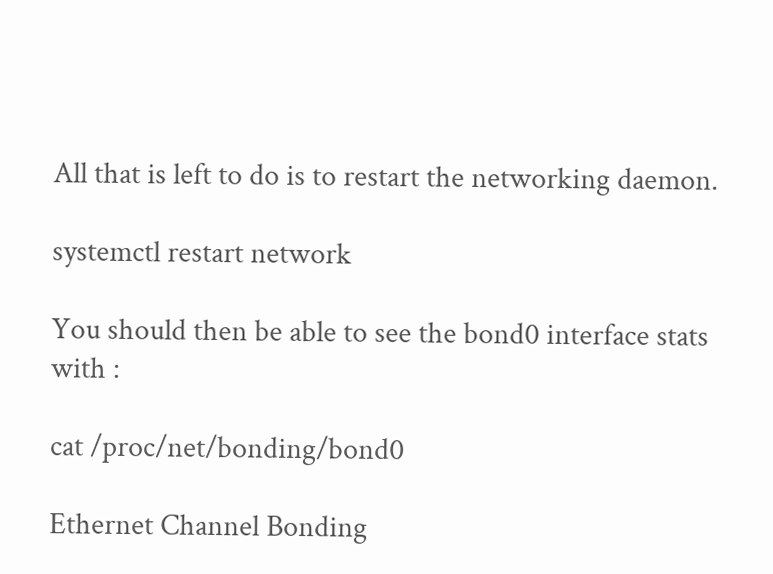All that is left to do is to restart the networking daemon.

systemctl restart network

You should then be able to see the bond0 interface stats with :

cat /proc/net/bonding/bond0

Ethernet Channel Bonding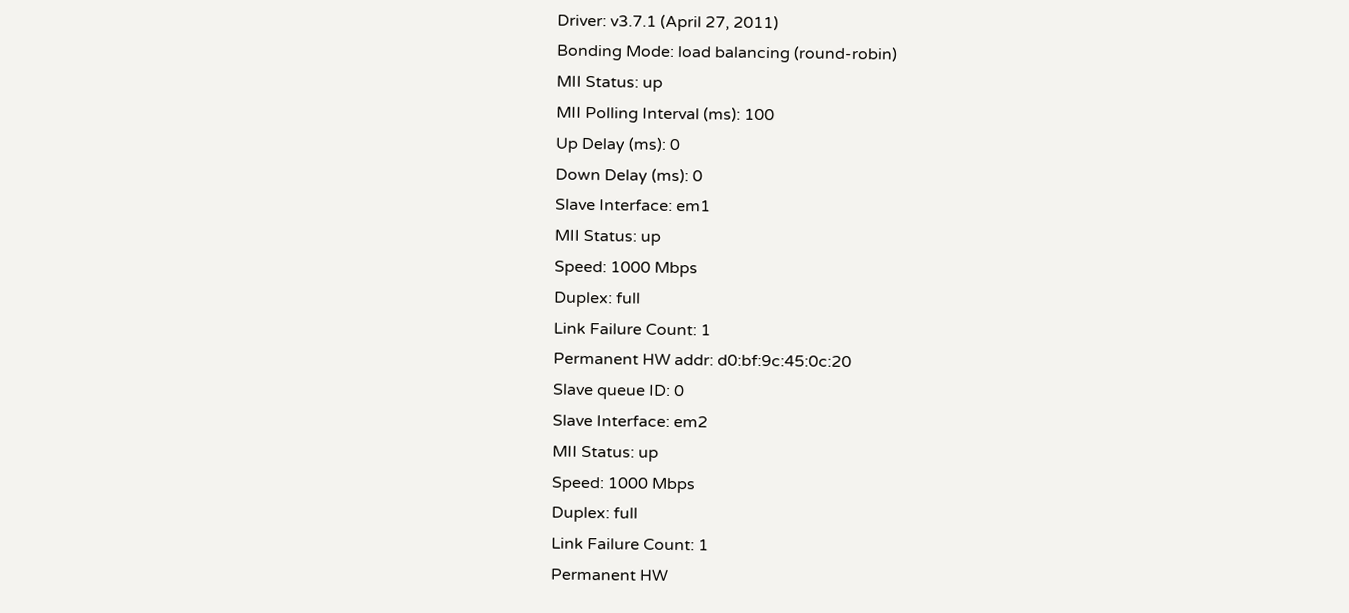Driver: v3.7.1 (April 27, 2011)
Bonding Mode: load balancing (round-robin)
MII Status: up
MII Polling Interval (ms): 100
Up Delay (ms): 0
Down Delay (ms): 0
Slave Interface: em1
MII Status: up
Speed: 1000 Mbps
Duplex: full
Link Failure Count: 1
Permanent HW addr: d0:bf:9c:45:0c:20
Slave queue ID: 0
Slave Interface: em2
MII Status: up
Speed: 1000 Mbps
Duplex: full
Link Failure Count: 1
Permanent HW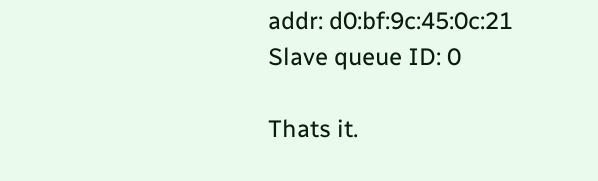addr: d0:bf:9c:45:0c:21
Slave queue ID: 0

Thats it.